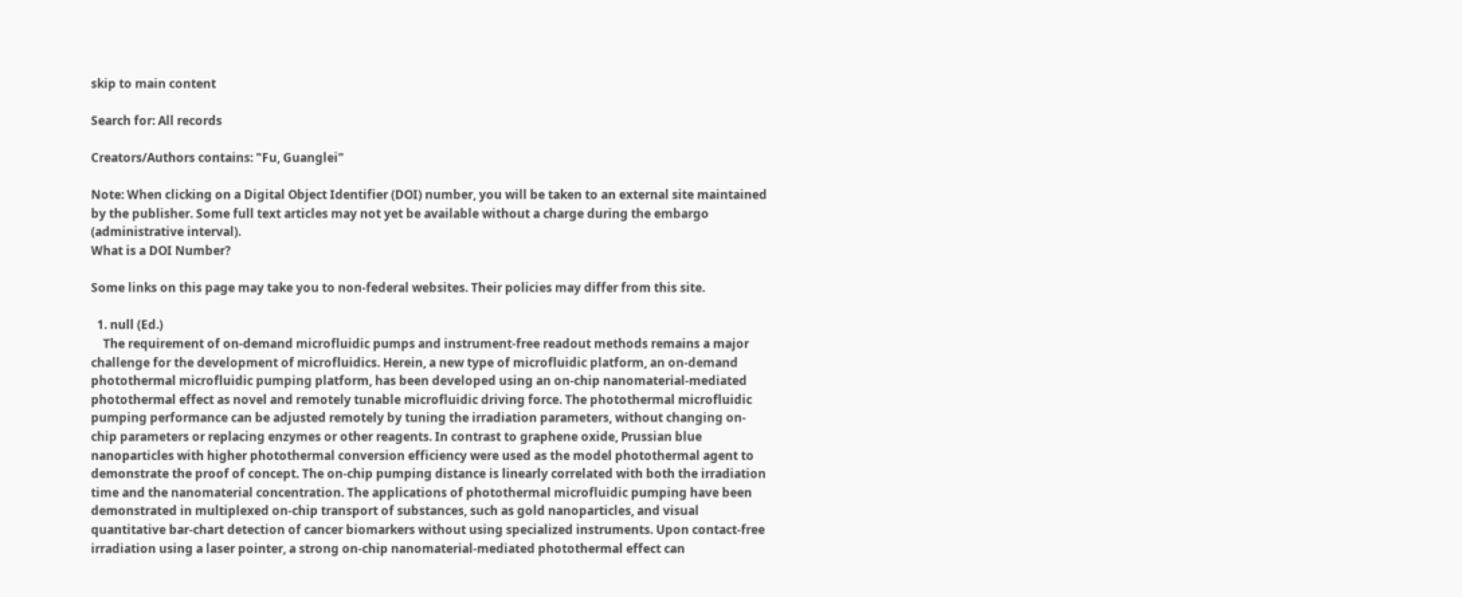skip to main content

Search for: All records

Creators/Authors contains: "Fu, Guanglei"

Note: When clicking on a Digital Object Identifier (DOI) number, you will be taken to an external site maintained by the publisher. Some full text articles may not yet be available without a charge during the embargo (administrative interval).
What is a DOI Number?

Some links on this page may take you to non-federal websites. Their policies may differ from this site.

  1. null (Ed.)
    The requirement of on-demand microfluidic pumps and instrument-free readout methods remains a major challenge for the development of microfluidics. Herein, a new type of microfluidic platform, an on-demand photothermal microfluidic pumping platform, has been developed using an on-chip nanomaterial-mediated photothermal effect as novel and remotely tunable microfluidic driving force. The photothermal microfluidic pumping performance can be adjusted remotely by tuning the irradiation parameters, without changing on-chip parameters or replacing enzymes or other reagents. In contrast to graphene oxide, Prussian blue nanoparticles with higher photothermal conversion efficiency were used as the model photothermal agent to demonstrate the proof of concept. The on-chip pumping distance is linearly correlated with both the irradiation time and the nanomaterial concentration. The applications of photothermal microfluidic pumping have been demonstrated in multiplexed on-chip transport of substances, such as gold nanoparticles, and visual quantitative bar-chart detection of cancer biomarkers without using specialized instruments. Upon contact-free irradiation using a laser pointer, a strong on-chip nanomaterial-mediated photothermal effect can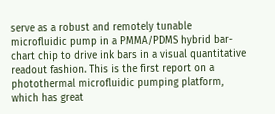serve as a robust and remotely tunable microfluidic pump in a PMMA/PDMS hybrid bar-chart chip to drive ink bars in a visual quantitative readout fashion. This is the first report on a photothermal microfluidic pumping platform, which has great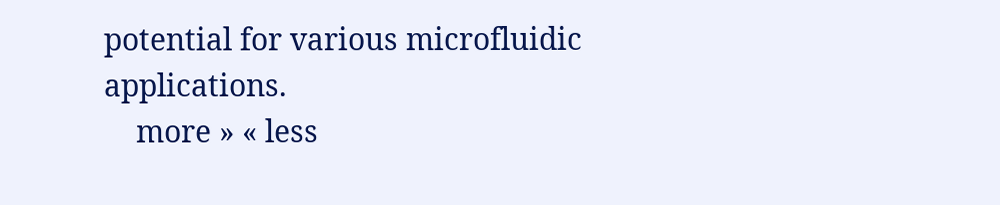potential for various microfluidic applications.
    more » « less